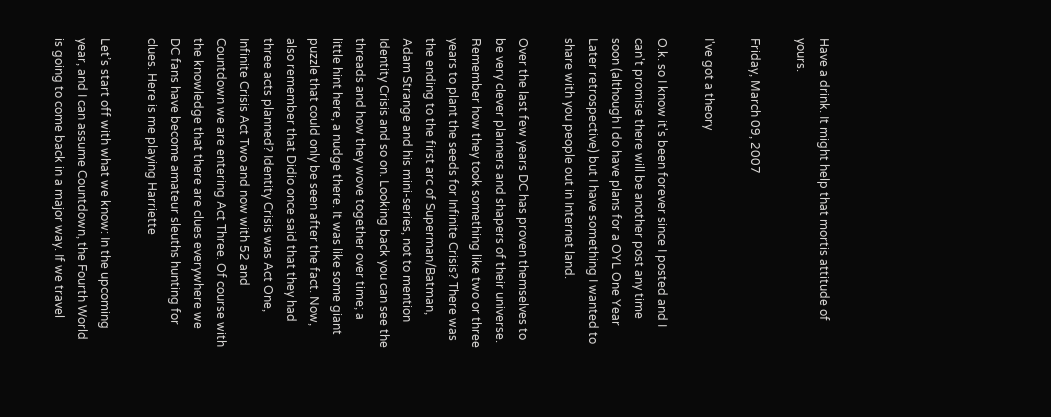Have a drink. It might help that mortis attitude of yours.

Friday, March 09, 2007

I've got a theory

O.k. so I know it's been forever since I posted and I can't promise there will be another post any time soon (although I do have plans for a OYL One Year Later retrospective) but I have something I wanted to share with you people out in Internet land.

Over the last few years DC has proven themselves to be very clever planners and shapers of their universe. Remember how they took something like two or three years to plant the seeds for Infinite Crisis? There was the ending to the first arc of Superman/Batman, Adam Strange and his mini-series, not to mention Identity Crisis and so on. Looking back you can see the threads and how they wove together over time; a little hint here, a nudge there. It was like some giant puzzle that could only be seen after the fact. Now, also remember that Didio once said that they had three acts planned? Identity Crisis was Act One, Infinite Crisis Act Two and now with 52 and Countdown we are entering Act Three. Of course with the knowledge that there are clues everywhere we DC fans have become amateur sleuths hunting for clues. Here is me playing Harriette

Let’s start off with what we know: In the upcoming year, and I can assume Countdown, the Fourth World is going to come back in a major way. If we travel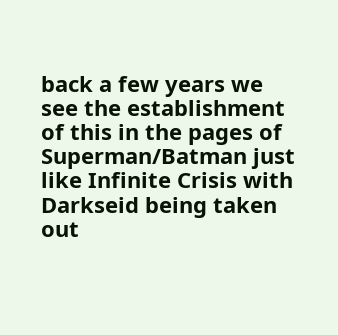back a few years we see the establishment of this in the pages of Superman/Batman just like Infinite Crisis with Darkseid being taken out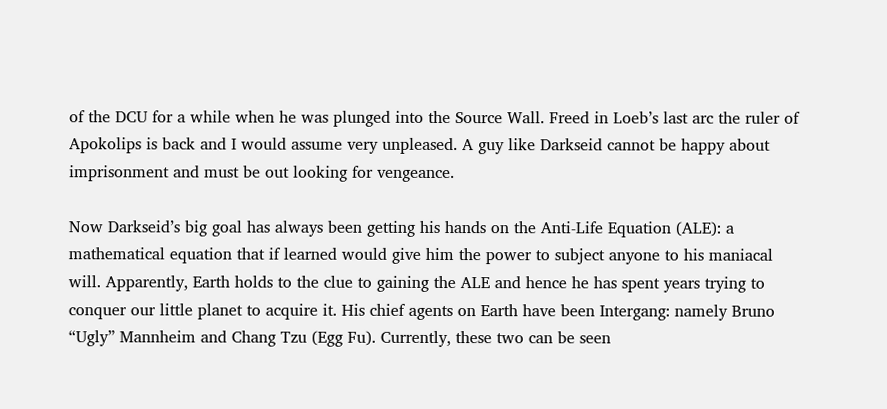of the DCU for a while when he was plunged into the Source Wall. Freed in Loeb’s last arc the ruler of Apokolips is back and I would assume very unpleased. A guy like Darkseid cannot be happy about imprisonment and must be out looking for vengeance.

Now Darkseid’s big goal has always been getting his hands on the Anti-Life Equation (ALE): a mathematical equation that if learned would give him the power to subject anyone to his maniacal will. Apparently, Earth holds to the clue to gaining the ALE and hence he has spent years trying to conquer our little planet to acquire it. His chief agents on Earth have been Intergang: namely Bruno “Ugly” Mannheim and Chang Tzu (Egg Fu). Currently, these two can be seen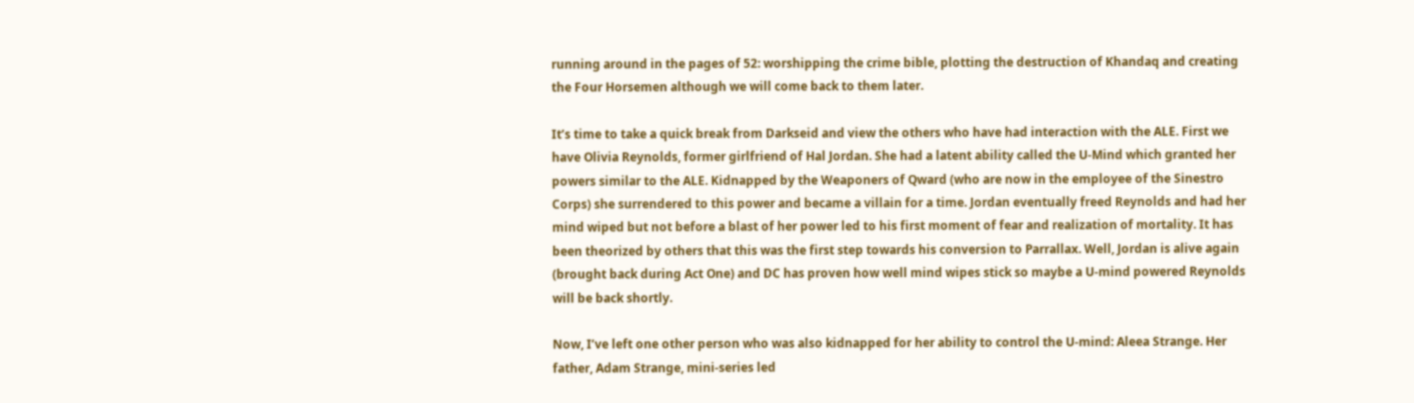running around in the pages of 52: worshipping the crime bible, plotting the destruction of Khandaq and creating the Four Horsemen although we will come back to them later.

It’s time to take a quick break from Darkseid and view the others who have had interaction with the ALE. First we have Olivia Reynolds, former girlfriend of Hal Jordan. She had a latent ability called the U-Mind which granted her powers similar to the ALE. Kidnapped by the Weaponers of Qward (who are now in the employee of the Sinestro Corps) she surrendered to this power and became a villain for a time. Jordan eventually freed Reynolds and had her mind wiped but not before a blast of her power led to his first moment of fear and realization of mortality. It has been theorized by others that this was the first step towards his conversion to Parrallax. Well, Jordan is alive again (brought back during Act One) and DC has proven how well mind wipes stick so maybe a U-mind powered Reynolds will be back shortly.

Now, I’ve left one other person who was also kidnapped for her ability to control the U-mind: Aleea Strange. Her father, Adam Strange, mini-series led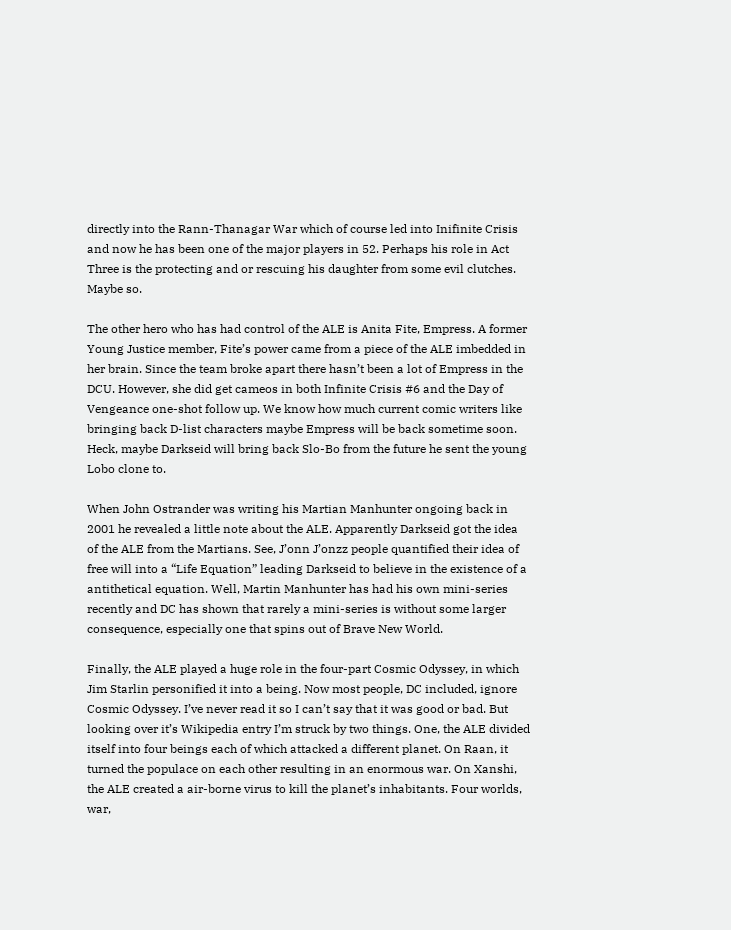directly into the Rann-Thanagar War which of course led into Inifinite Crisis and now he has been one of the major players in 52. Perhaps his role in Act Three is the protecting and or rescuing his daughter from some evil clutches. Maybe so.

The other hero who has had control of the ALE is Anita Fite, Empress. A former Young Justice member, Fite’s power came from a piece of the ALE imbedded in her brain. Since the team broke apart there hasn’t been a lot of Empress in the DCU. However, she did get cameos in both Infinite Crisis #6 and the Day of Vengeance one-shot follow up. We know how much current comic writers like bringing back D-list characters maybe Empress will be back sometime soon. Heck, maybe Darkseid will bring back Slo-Bo from the future he sent the young Lobo clone to.

When John Ostrander was writing his Martian Manhunter ongoing back in 2001 he revealed a little note about the ALE. Apparently Darkseid got the idea of the ALE from the Martians. See, J’onn J’onzz people quantified their idea of free will into a “Life Equation” leading Darkseid to believe in the existence of a antithetical equation. Well, Martin Manhunter has had his own mini-series recently and DC has shown that rarely a mini-series is without some larger consequence, especially one that spins out of Brave New World.

Finally, the ALE played a huge role in the four-part Cosmic Odyssey, in which Jim Starlin personified it into a being. Now most people, DC included, ignore Cosmic Odyssey. I’ve never read it so I can’t say that it was good or bad. But looking over it’s Wikipedia entry I’m struck by two things. One, the ALE divided itself into four beings each of which attacked a different planet. On Raan, it turned the populace on each other resulting in an enormous war. On Xanshi, the ALE created a air-borne virus to kill the planet’s inhabitants. Four worlds, war,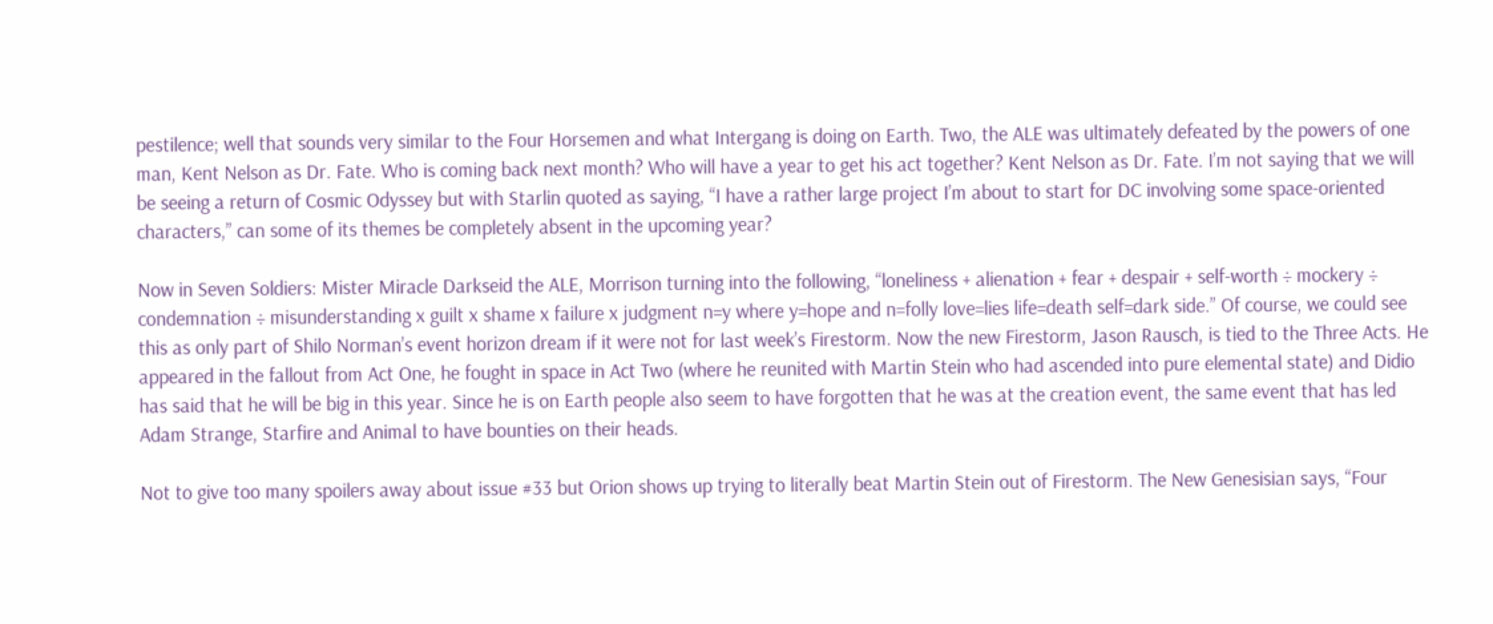pestilence; well that sounds very similar to the Four Horsemen and what Intergang is doing on Earth. Two, the ALE was ultimately defeated by the powers of one man, Kent Nelson as Dr. Fate. Who is coming back next month? Who will have a year to get his act together? Kent Nelson as Dr. Fate. I’m not saying that we will be seeing a return of Cosmic Odyssey but with Starlin quoted as saying, “I have a rather large project I’m about to start for DC involving some space-oriented characters,” can some of its themes be completely absent in the upcoming year?

Now in Seven Soldiers: Mister Miracle Darkseid the ALE, Morrison turning into the following, “loneliness + alienation + fear + despair + self-worth ÷ mockery ÷ condemnation ÷ misunderstanding x guilt x shame x failure x judgment n=y where y=hope and n=folly love=lies life=death self=dark side.” Of course, we could see this as only part of Shilo Norman’s event horizon dream if it were not for last week’s Firestorm. Now the new Firestorm, Jason Rausch, is tied to the Three Acts. He appeared in the fallout from Act One, he fought in space in Act Two (where he reunited with Martin Stein who had ascended into pure elemental state) and Didio has said that he will be big in this year. Since he is on Earth people also seem to have forgotten that he was at the creation event, the same event that has led Adam Strange, Starfire and Animal to have bounties on their heads.

Not to give too many spoilers away about issue #33 but Orion shows up trying to literally beat Martin Stein out of Firestorm. The New Genesisian says, “Four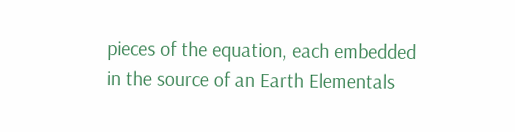pieces of the equation, each embedded in the source of an Earth Elementals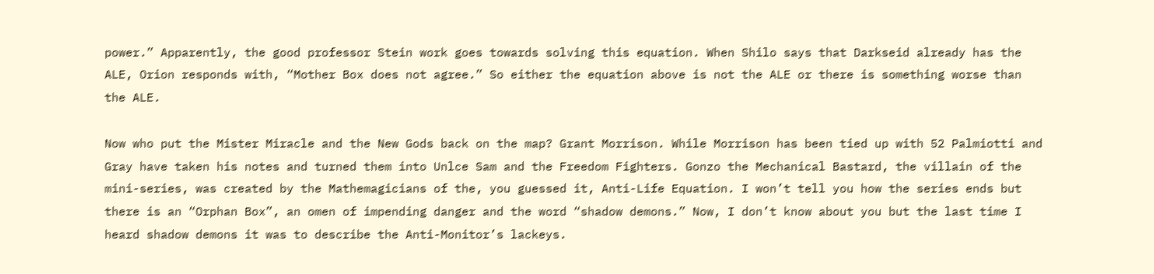power.” Apparently, the good professor Stein work goes towards solving this equation. When Shilo says that Darkseid already has the ALE, Orion responds with, “Mother Box does not agree.” So either the equation above is not the ALE or there is something worse than the ALE.

Now who put the Mister Miracle and the New Gods back on the map? Grant Morrison. While Morrison has been tied up with 52 Palmiotti and Gray have taken his notes and turned them into Unlce Sam and the Freedom Fighters. Gonzo the Mechanical Bastard, the villain of the mini-series, was created by the Mathemagicians of the, you guessed it, Anti-Life Equation. I won’t tell you how the series ends but there is an “Orphan Box”, an omen of impending danger and the word “shadow demons.” Now, I don’t know about you but the last time I heard shadow demons it was to describe the Anti-Monitor’s lackeys.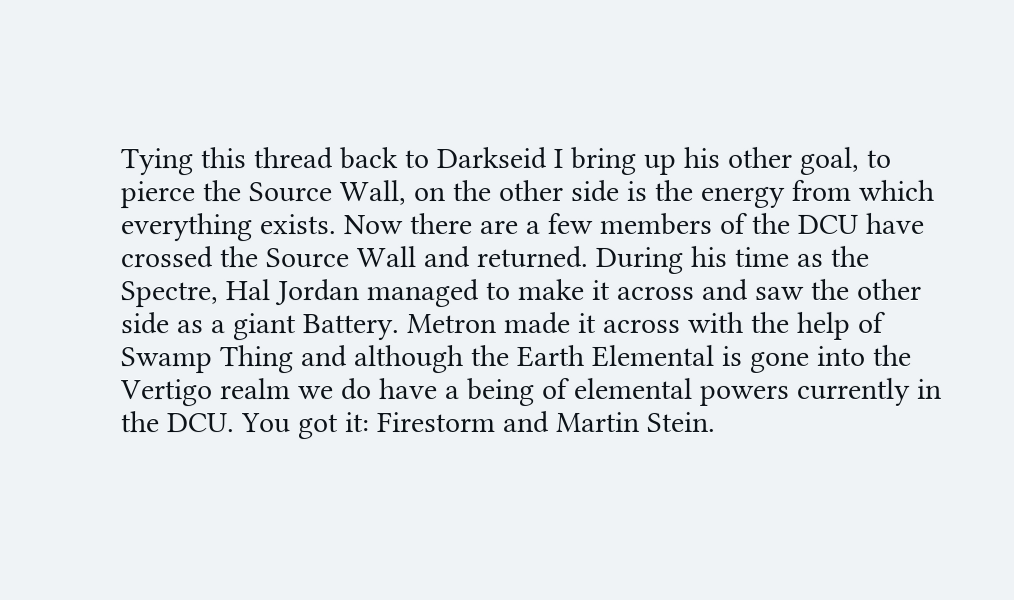Tying this thread back to Darkseid I bring up his other goal, to pierce the Source Wall, on the other side is the energy from which everything exists. Now there are a few members of the DCU have crossed the Source Wall and returned. During his time as the Spectre, Hal Jordan managed to make it across and saw the other side as a giant Battery. Metron made it across with the help of Swamp Thing and although the Earth Elemental is gone into the Vertigo realm we do have a being of elemental powers currently in the DCU. You got it: Firestorm and Martin Stein.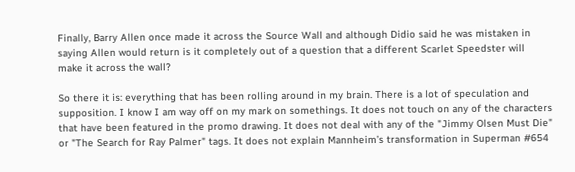Finally, Barry Allen once made it across the Source Wall and although Didio said he was mistaken in saying Allen would return is it completely out of a question that a different Scarlet Speedster will make it across the wall?

So there it is: everything that has been rolling around in my brain. There is a lot of speculation and supposition. I know I am way off on my mark on somethings. It does not touch on any of the characters that have been featured in the promo drawing. It does not deal with any of the "Jimmy Olsen Must Die" or "The Search for Ray Palmer" tags. It does not explain Mannheim’s transformation in Superman #654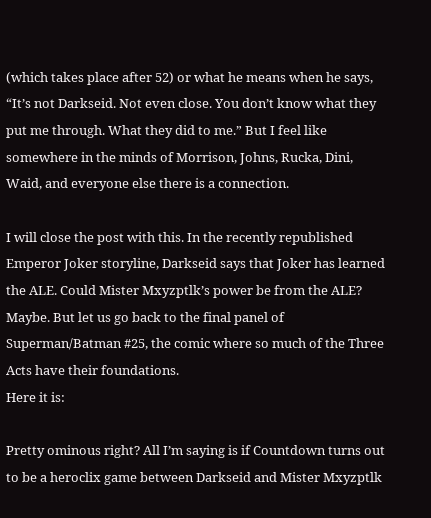(which takes place after 52) or what he means when he says, “It’s not Darkseid. Not even close. You don’t know what they put me through. What they did to me.” But I feel like somewhere in the minds of Morrison, Johns, Rucka, Dini, Waid, and everyone else there is a connection.

I will close the post with this. In the recently republished Emperor Joker storyline, Darkseid says that Joker has learned the ALE. Could Mister Mxyzptlk’s power be from the ALE? Maybe. But let us go back to the final panel of Superman/Batman #25, the comic where so much of the Three Acts have their foundations.
Here it is:

Pretty ominous right? All I’m saying is if Countdown turns out to be a heroclix game between Darkseid and Mister Mxyzptlk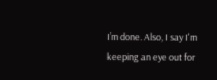I’m done. Also, I say I'm keeping an eye out for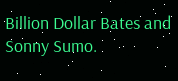Billion Dollar Bates and Sonny Sumo.